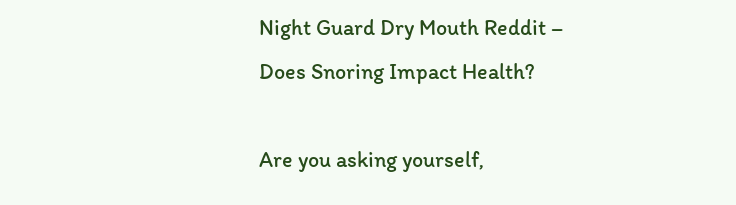Night Guard Dry Mouth Reddit – Does Snoring Impact Health?

Are you asking yourself,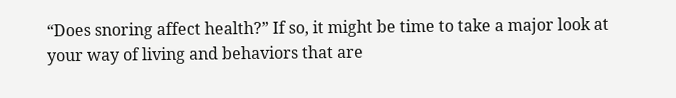“Does snoring affect health?” If so, it might be time to take a major look at your way of living and behaviors that are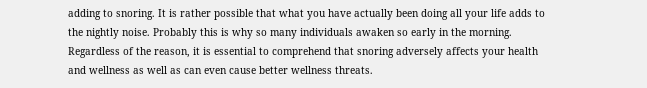adding to snoring. It is rather possible that what you have actually been doing all your life adds to the nightly noise. Probably this is why so many individuals awaken so early in the morning. Regardless of the reason, it is essential to comprehend that snoring adversely affects your health and wellness as well as can even cause better wellness threats.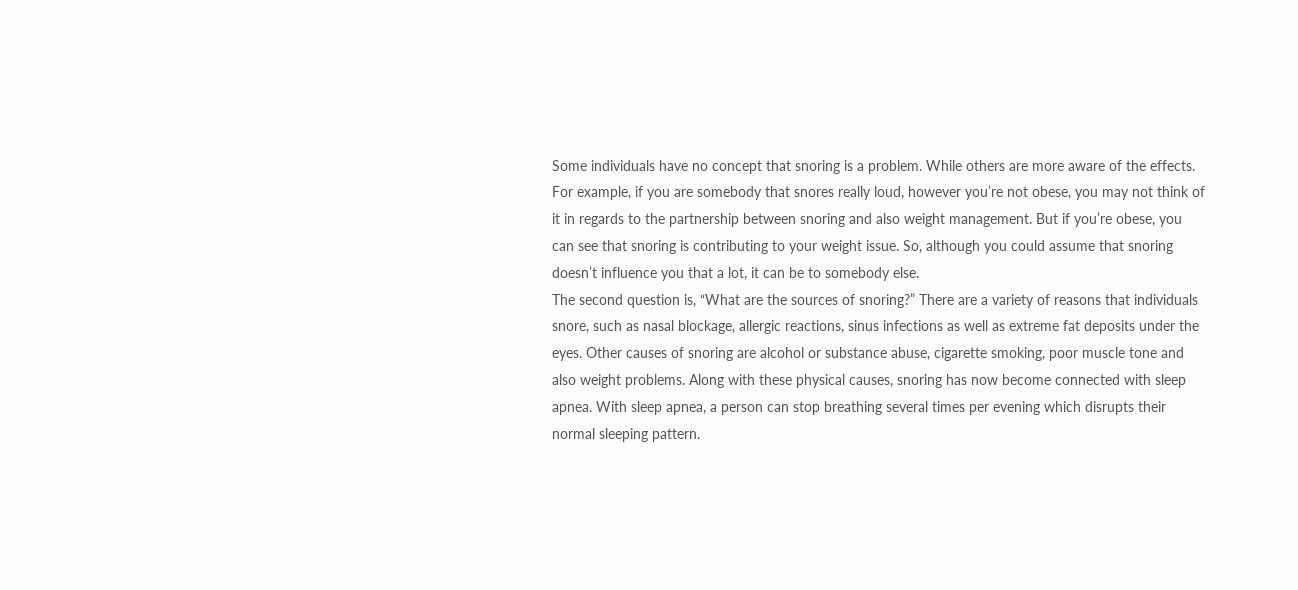Some individuals have no concept that snoring is a problem. While others are more aware of the effects. For example, if you are somebody that snores really loud, however you’re not obese, you may not think of it in regards to the partnership between snoring and also weight management. But if you’re obese, you can see that snoring is contributing to your weight issue. So, although you could assume that snoring doesn’t influence you that a lot, it can be to somebody else.
The second question is, “What are the sources of snoring?” There are a variety of reasons that individuals snore, such as nasal blockage, allergic reactions, sinus infections as well as extreme fat deposits under the eyes. Other causes of snoring are alcohol or substance abuse, cigarette smoking, poor muscle tone and also weight problems. Along with these physical causes, snoring has now become connected with sleep apnea. With sleep apnea, a person can stop breathing several times per evening which disrupts their normal sleeping pattern.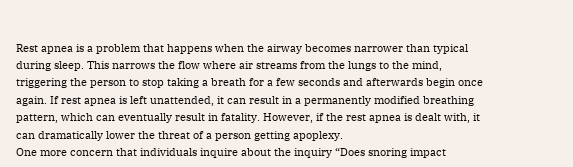Rest apnea is a problem that happens when the airway becomes narrower than typical during sleep. This narrows the flow where air streams from the lungs to the mind, triggering the person to stop taking a breath for a few seconds and afterwards begin once again. If rest apnea is left unattended, it can result in a permanently modified breathing pattern, which can eventually result in fatality. However, if the rest apnea is dealt with, it can dramatically lower the threat of a person getting apoplexy.
One more concern that individuals inquire about the inquiry “Does snoring impact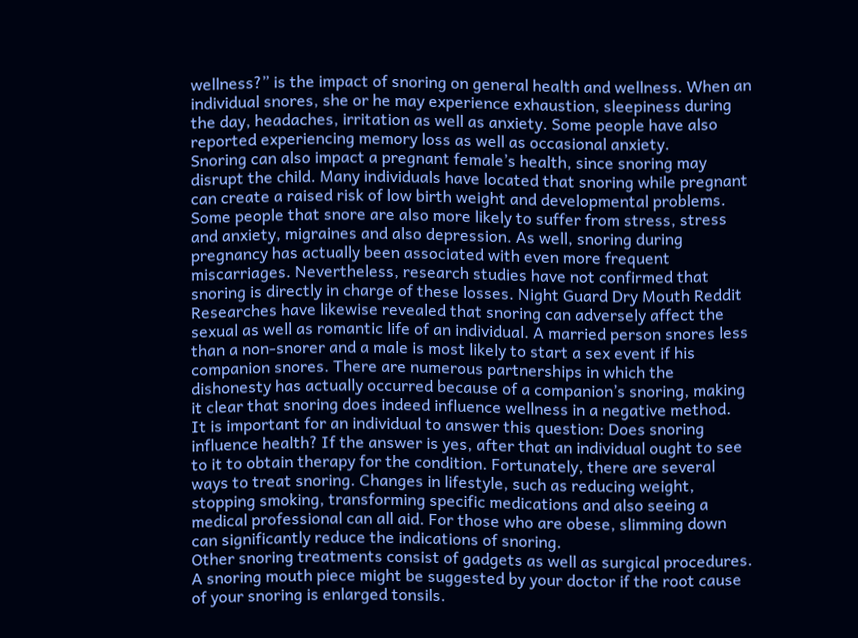wellness?” is the impact of snoring on general health and wellness. When an individual snores, she or he may experience exhaustion, sleepiness during the day, headaches, irritation as well as anxiety. Some people have also reported experiencing memory loss as well as occasional anxiety.
Snoring can also impact a pregnant female’s health, since snoring may disrupt the child. Many individuals have located that snoring while pregnant can create a raised risk of low birth weight and developmental problems. Some people that snore are also more likely to suffer from stress, stress and anxiety, migraines and also depression. As well, snoring during pregnancy has actually been associated with even more frequent miscarriages. Nevertheless, research studies have not confirmed that snoring is directly in charge of these losses. Night Guard Dry Mouth Reddit
Researches have likewise revealed that snoring can adversely affect the sexual as well as romantic life of an individual. A married person snores less than a non-snorer and a male is most likely to start a sex event if his companion snores. There are numerous partnerships in which the dishonesty has actually occurred because of a companion’s snoring, making it clear that snoring does indeed influence wellness in a negative method.
It is important for an individual to answer this question: Does snoring influence health? If the answer is yes, after that an individual ought to see to it to obtain therapy for the condition. Fortunately, there are several ways to treat snoring. Changes in lifestyle, such as reducing weight, stopping smoking, transforming specific medications and also seeing a medical professional can all aid. For those who are obese, slimming down can significantly reduce the indications of snoring.
Other snoring treatments consist of gadgets as well as surgical procedures. A snoring mouth piece might be suggested by your doctor if the root cause of your snoring is enlarged tonsils.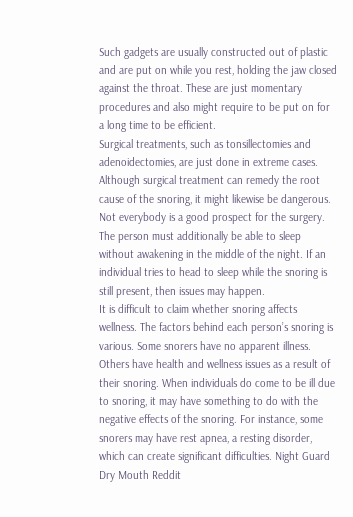Such gadgets are usually constructed out of plastic and are put on while you rest, holding the jaw closed against the throat. These are just momentary procedures and also might require to be put on for a long time to be efficient.
Surgical treatments, such as tonsillectomies and adenoidectomies, are just done in extreme cases. Although surgical treatment can remedy the root cause of the snoring, it might likewise be dangerous. Not everybody is a good prospect for the surgery. The person must additionally be able to sleep without awakening in the middle of the night. If an individual tries to head to sleep while the snoring is still present, then issues may happen.
It is difficult to claim whether snoring affects wellness. The factors behind each person’s snoring is various. Some snorers have no apparent illness. Others have health and wellness issues as a result of their snoring. When individuals do come to be ill due to snoring, it may have something to do with the negative effects of the snoring. For instance, some snorers may have rest apnea, a resting disorder, which can create significant difficulties. Night Guard Dry Mouth Reddit